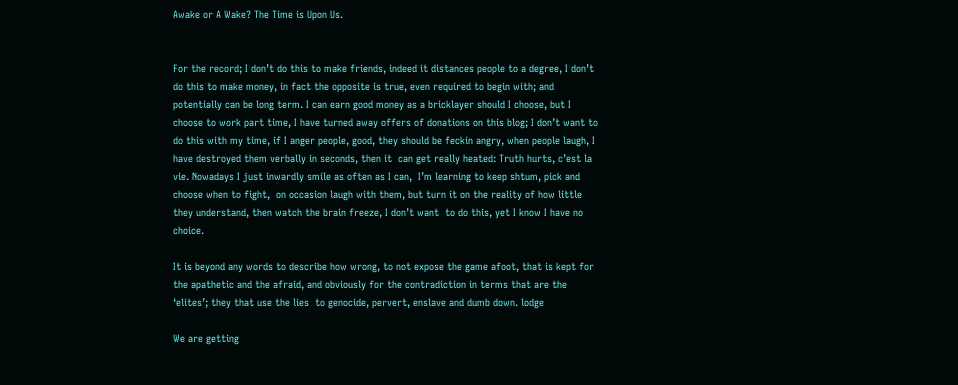Awake or A Wake? The Time is Upon Us.


For the record; I don’t do this to make friends, indeed it distances people to a degree, I don’t do this to make money, in fact the opposite is true, even required to begin with; and potentially can be long term. I can earn good money as a bricklayer should I choose, but I choose to work part time, I have turned away offers of donations on this blog; I don’t want to do this with my time, if I anger people, good, they should be feckin angry, when people laugh, I have destroyed them verbally in seconds, then it  can get really heated: Truth hurts, c’est la vie. Nowadays I just inwardly smile as often as I can,  I’m learning to keep shtum, pick and choose when to fight,  on occasion laugh with them, but turn it on the reality of how little they understand, then watch the brain freeze, I don’t want  to do this, yet I know I have no choice.

It is beyond any words to describe how wrong, to not expose the game afoot, that is kept for the apathetic and the afraid, and obviously for the contradiction in terms that are the ‘elites’; they that use the lies  to genocide, pervert, enslave and dumb down. lodge

We are getting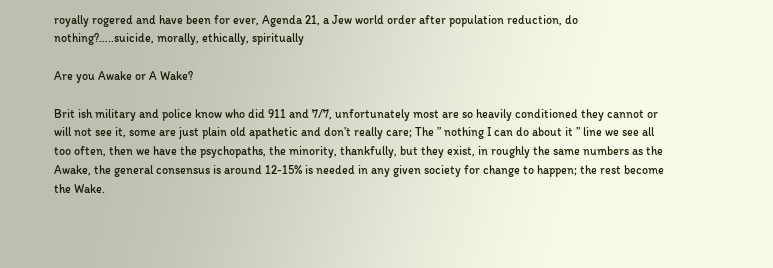royally rogered and have been for ever, Agenda 21, a Jew world order after population reduction, do nothing?…..suicide, morally, ethically, spiritually

Are you Awake or A Wake?

Brit ish military and police know who did 911 and 7/7, unfortunately most are so heavily conditioned they cannot or will not see it, some are just plain old apathetic and don’t really care; The ” nothing I can do about it ” line we see all too often, then we have the psychopaths, the minority, thankfully, but they exist, in roughly the same numbers as the Awake, the general consensus is around 12-15% is needed in any given society for change to happen; the rest become the Wake.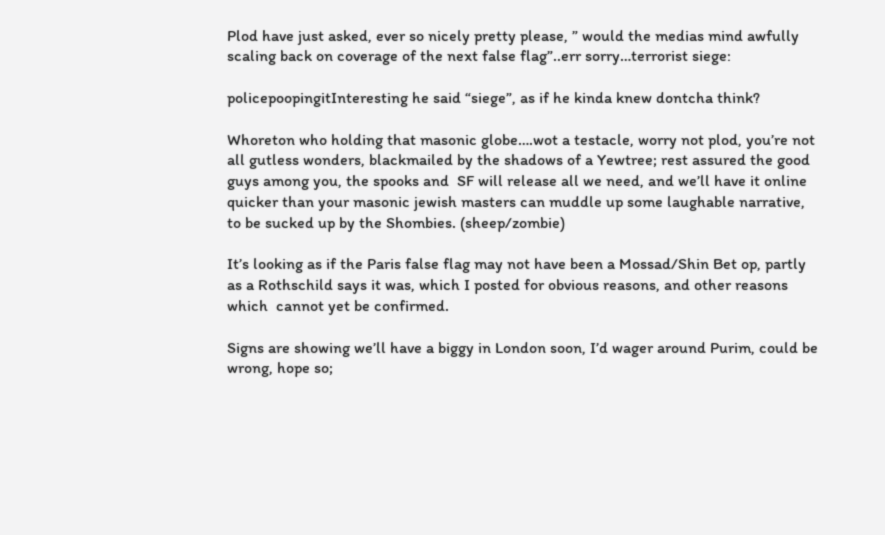Plod have just asked, ever so nicely pretty please, ” would the medias mind awfully scaling back on coverage of the next false flag”..err sorry…terrorist siege:

policepoopingitInteresting he said “siege”, as if he kinda knew dontcha think?

Whoreton who holding that masonic globe….wot a testacle, worry not plod, you’re not all gutless wonders, blackmailed by the shadows of a Yewtree; rest assured the good guys among you, the spooks and  SF will release all we need, and we’ll have it online quicker than your masonic jewish masters can muddle up some laughable narrative, to be sucked up by the Shombies. (sheep/zombie)

It’s looking as if the Paris false flag may not have been a Mossad/Shin Bet op, partly as a Rothschild says it was, which I posted for obvious reasons, and other reasons which  cannot yet be confirmed.

Signs are showing we’ll have a biggy in London soon, I’d wager around Purim, could be wrong, hope so;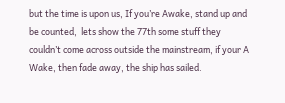but the time is upon us, If you’re Awake, stand up and be counted,  lets show the 77th some stuff they couldn’t come across outside the mainstream, if your A Wake, then fade away, the ship has sailed.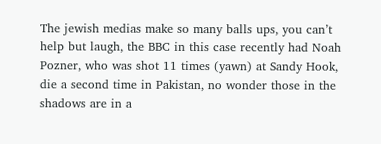The jewish medias make so many balls ups, you can’t help but laugh, the BBC in this case recently had Noah Pozner, who was shot 11 times (yawn) at Sandy Hook, die a second time in Pakistan, no wonder those in the shadows are in a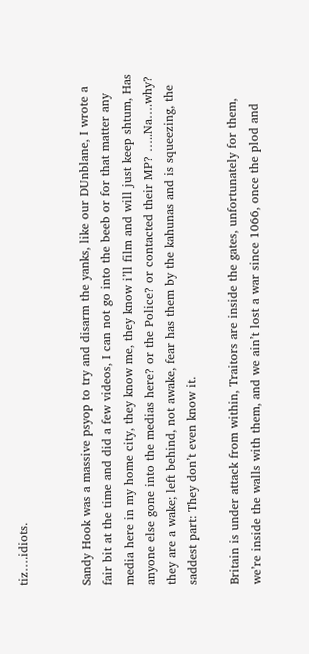tiz….idiots.


Sandy Hook was a massive psyop to try and disarm the yanks, like our DUnblane, I wrote a fair bit at the time and did a few videos, I can not go into the beeb or for that matter any media here in my home city, they know me, they know i’ll film and will just keep shtum, Has anyone else gone into the medias here? or the Police? or contacted their MP? …..Na….why? they are a wake; left behind, not awake, fear has them by the kahunas and is squeezing, the saddest part: They don’t even know it.

Britain is under attack from within, Traitors are inside the gates, unfortunately for them, we’re inside the walls with them, and we ain’t lost a war since 1066, once the plod and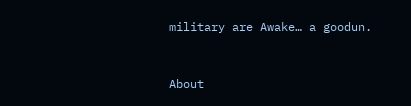military are Awake… a goodun.


About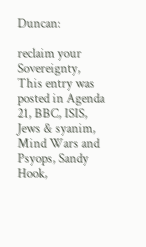Duncan:

reclaim your Sovereignty,
This entry was posted in Agenda 21, BBC, ISIS, Jews & syanim, Mind Wars and Psyops, Sandy Hook,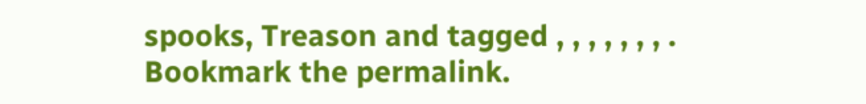spooks, Treason and tagged , , , , , , , . Bookmark the permalink.